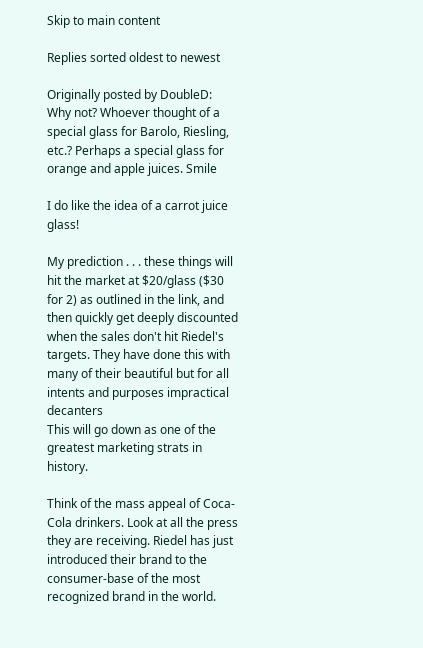Skip to main content

Replies sorted oldest to newest

Originally posted by DoubleD:
Why not? Whoever thought of a special glass for Barolo, Riesling, etc.? Perhaps a special glass for orange and apple juices. Smile

I do like the idea of a carrot juice glass!

My prediction . . . these things will hit the market at $20/glass ($30 for 2) as outlined in the link, and then quickly get deeply discounted when the sales don't hit Riedel's targets. They have done this with many of their beautiful but for all intents and purposes impractical decanters
This will go down as one of the greatest marketing strats in history.

Think of the mass appeal of Coca-Cola drinkers. Look at all the press they are receiving. Riedel has just introduced their brand to the consumer-base of the most recognized brand in the world.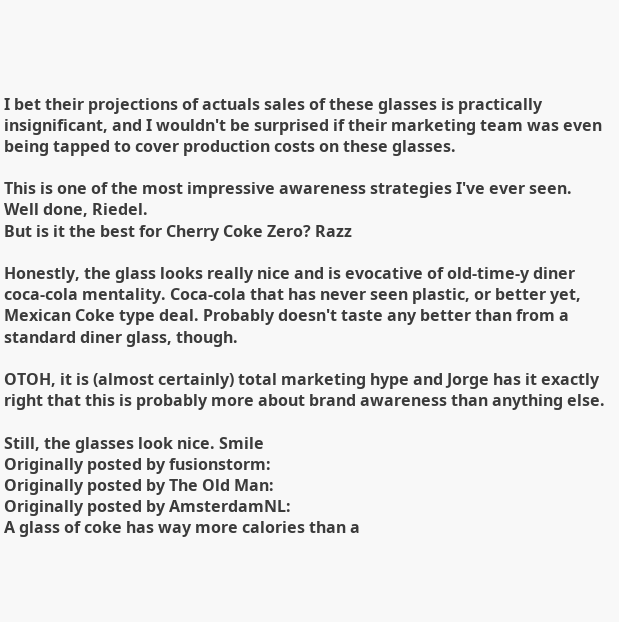I bet their projections of actuals sales of these glasses is practically insignificant, and I wouldn't be surprised if their marketing team was even being tapped to cover production costs on these glasses.

This is one of the most impressive awareness strategies I've ever seen. Well done, Riedel.
But is it the best for Cherry Coke Zero? Razz

Honestly, the glass looks really nice and is evocative of old-time-y diner coca-cola mentality. Coca-cola that has never seen plastic, or better yet, Mexican Coke type deal. Probably doesn't taste any better than from a standard diner glass, though.

OTOH, it is (almost certainly) total marketing hype and Jorge has it exactly right that this is probably more about brand awareness than anything else.

Still, the glasses look nice. Smile
Originally posted by fusionstorm:
Originally posted by The Old Man:
Originally posted by AmsterdamNL:
A glass of coke has way more calories than a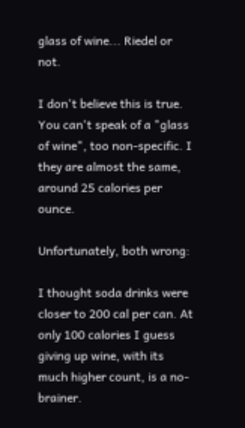glass of wine... Riedel or not.

I don't believe this is true. You can't speak of a "glass of wine", too non-specific. I they are almost the same, around 25 calories per ounce.

Unfortunately, both wrong:

I thought soda drinks were closer to 200 cal per can. At only 100 calories I guess giving up wine, with its much higher count, is a no-brainer.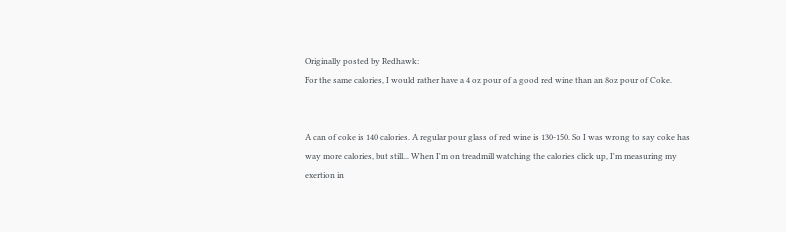Originally posted by Redhawk:
For the same calories, I would rather have a 4 oz pour of a good red wine than an 8oz pour of Coke.


A can of coke is 140 calories. A regular pour glass of red wine is 130-150. So I was wrong to say coke has way more calories, but still... When I'm on treadmill watching the calories click up, I'm measuring my exertion in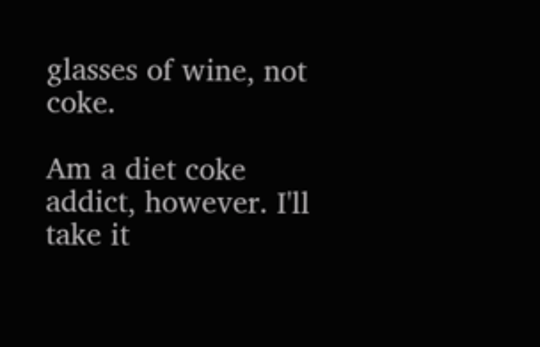glasses of wine, not coke.

Am a diet coke addict, however. I'll take it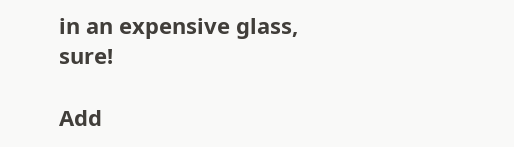in an expensive glass, sure!

Add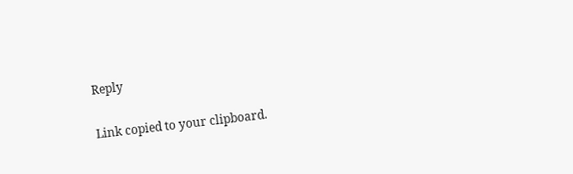Reply

Link copied to your clipboard.